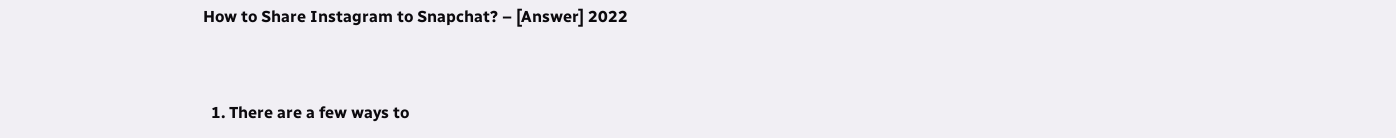How to Share Instagram to Snapchat? – [Answer] 2022


  1. There are a few ways to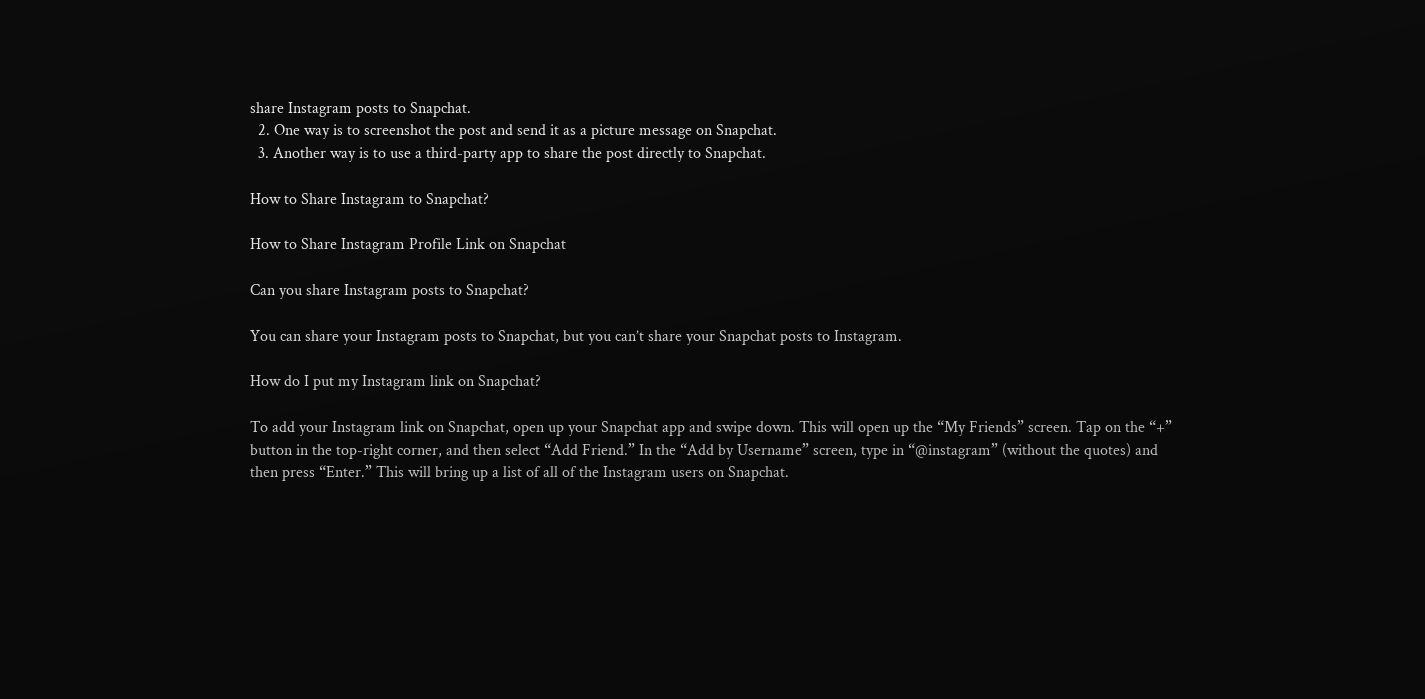share Instagram posts to Snapchat.
  2. One way is to screenshot the post and send it as a picture message on Snapchat.
  3. Another way is to use a third-party app to share the post directly to Snapchat.

How to Share Instagram to Snapchat?

How to Share Instagram Profile Link on Snapchat

Can you share Instagram posts to Snapchat?

You can share your Instagram posts to Snapchat, but you can’t share your Snapchat posts to Instagram.

How do I put my Instagram link on Snapchat?

To add your Instagram link on Snapchat, open up your Snapchat app and swipe down. This will open up the “My Friends” screen. Tap on the “+” button in the top-right corner, and then select “Add Friend.” In the “Add by Username” screen, type in “@instagram” (without the quotes) and then press “Enter.” This will bring up a list of all of the Instagram users on Snapchat.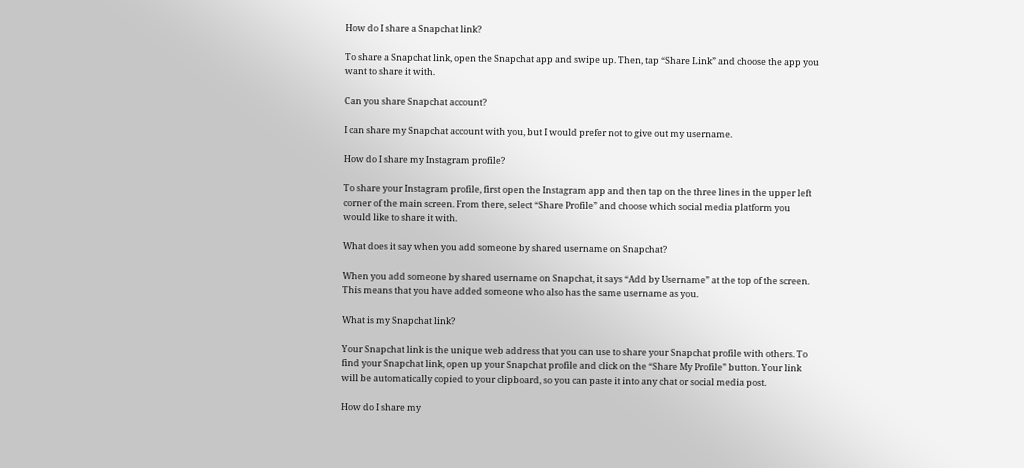How do I share a Snapchat link?

To share a Snapchat link, open the Snapchat app and swipe up. Then, tap “Share Link” and choose the app you want to share it with.

Can you share Snapchat account?

I can share my Snapchat account with you, but I would prefer not to give out my username.

How do I share my Instagram profile?

To share your Instagram profile, first open the Instagram app and then tap on the three lines in the upper left corner of the main screen. From there, select “Share Profile” and choose which social media platform you would like to share it with.

What does it say when you add someone by shared username on Snapchat?

When you add someone by shared username on Snapchat, it says “Add by Username” at the top of the screen. This means that you have added someone who also has the same username as you.

What is my Snapchat link?

Your Snapchat link is the unique web address that you can use to share your Snapchat profile with others. To find your Snapchat link, open up your Snapchat profile and click on the “Share My Profile” button. Your link will be automatically copied to your clipboard, so you can paste it into any chat or social media post.

How do I share my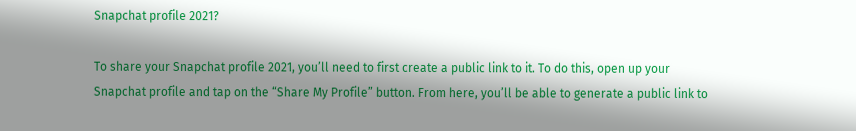Snapchat profile 2021?

To share your Snapchat profile 2021, you’ll need to first create a public link to it. To do this, open up your Snapchat profile and tap on the “Share My Profile” button. From here, you’ll be able to generate a public link to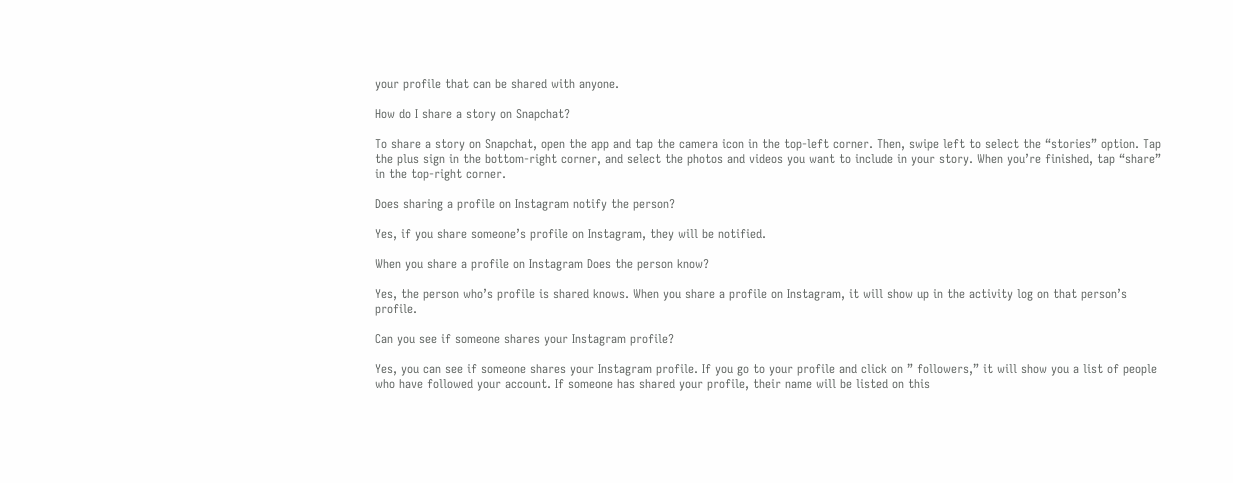your profile that can be shared with anyone.

How do I share a story on Snapchat?

To share a story on Snapchat, open the app and tap the camera icon in the top-left corner. Then, swipe left to select the “stories” option. Tap the plus sign in the bottom-right corner, and select the photos and videos you want to include in your story. When you’re finished, tap “share” in the top-right corner.

Does sharing a profile on Instagram notify the person?

Yes, if you share someone’s profile on Instagram, they will be notified.

When you share a profile on Instagram Does the person know?

Yes, the person who’s profile is shared knows. When you share a profile on Instagram, it will show up in the activity log on that person’s profile.

Can you see if someone shares your Instagram profile?

Yes, you can see if someone shares your Instagram profile. If you go to your profile and click on ” followers,” it will show you a list of people who have followed your account. If someone has shared your profile, their name will be listed on this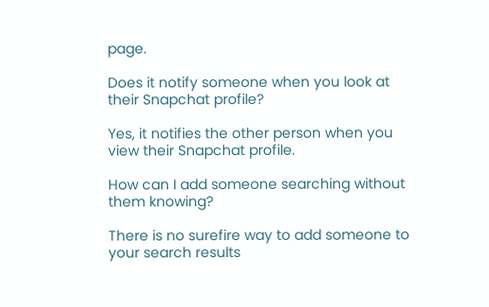page.

Does it notify someone when you look at their Snapchat profile?

Yes, it notifies the other person when you view their Snapchat profile.

How can I add someone searching without them knowing?

There is no surefire way to add someone to your search results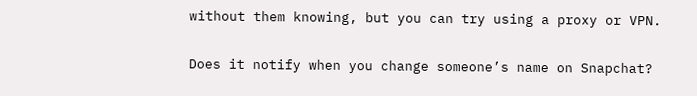without them knowing, but you can try using a proxy or VPN.

Does it notify when you change someone’s name on Snapchat?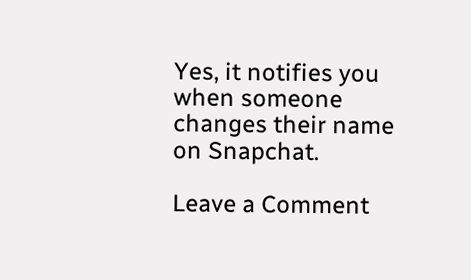Yes, it notifies you when someone changes their name on Snapchat.

Leave a Comment